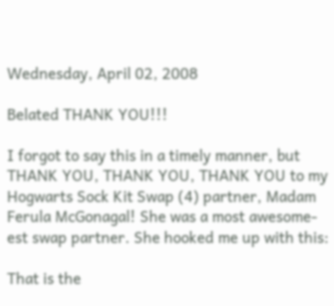Wednesday, April 02, 2008

Belated THANK YOU!!!

I forgot to say this in a timely manner, but THANK YOU, THANK YOU, THANK YOU to my Hogwarts Sock Kit Swap (4) partner, Madam Ferula McGonagal! She was a most awesome-est swap partner. She hooked me up with this:

That is the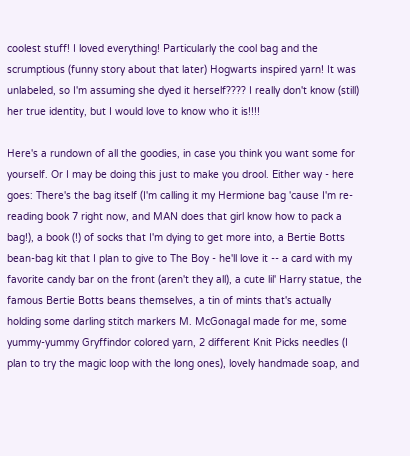coolest stuff! I loved everything! Particularly the cool bag and the scrumptious (funny story about that later) Hogwarts inspired yarn! It was unlabeled, so I'm assuming she dyed it herself???? I really don't know (still) her true identity, but I would love to know who it is!!!!

Here's a rundown of all the goodies, in case you think you want some for yourself. Or I may be doing this just to make you drool. Either way - here goes: There's the bag itself (I'm calling it my Hermione bag 'cause I'm re-reading book 7 right now, and MAN does that girl know how to pack a bag!), a book (!) of socks that I'm dying to get more into, a Bertie Botts bean-bag kit that I plan to give to The Boy - he'll love it -- a card with my favorite candy bar on the front (aren't they all), a cute lil' Harry statue, the famous Bertie Botts beans themselves, a tin of mints that's actually holding some darling stitch markers M. McGonagal made for me, some yummy-yummy Gryffindor colored yarn, 2 different Knit Picks needles (I plan to try the magic loop with the long ones), lovely handmade soap, and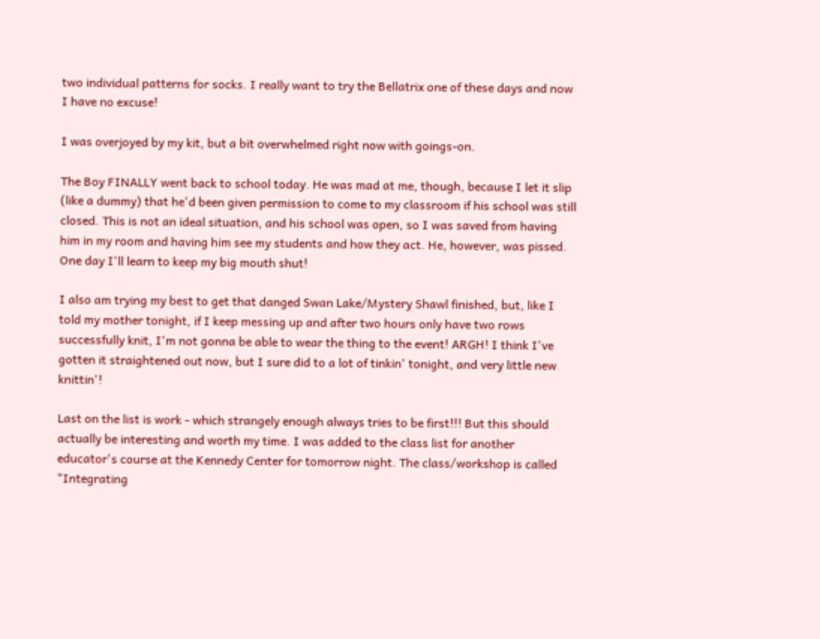two individual patterns for socks. I really want to try the Bellatrix one of these days and now I have no excuse!

I was overjoyed by my kit, but a bit overwhelmed right now with goings-on.

The Boy FINALLY went back to school today. He was mad at me, though, because I let it slip (like a dummy) that he'd been given permission to come to my classroom if his school was still closed. This is not an ideal situation, and his school was open, so I was saved from having him in my room and having him see my students and how they act. He, however, was pissed. One day I'll learn to keep my big mouth shut!

I also am trying my best to get that danged Swan Lake/Mystery Shawl finished, but, like I told my mother tonight, if I keep messing up and after two hours only have two rows successfully knit, I'm not gonna be able to wear the thing to the event! ARGH! I think I've gotten it straightened out now, but I sure did to a lot of tinkin' tonight, and very little new knittin'!

Last on the list is work - which strangely enough always tries to be first!!! But this should actually be interesting and worth my time. I was added to the class list for another educator's course at the Kennedy Center for tomorrow night. The class/workshop is called "Integrating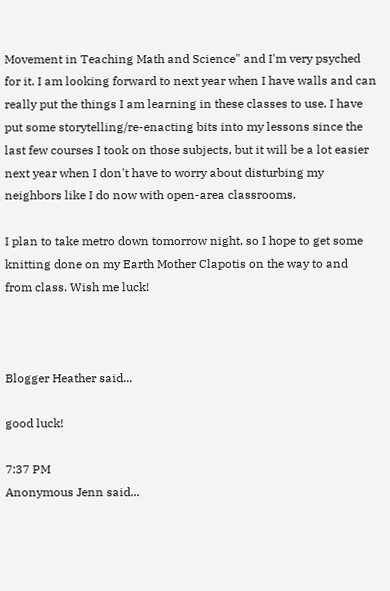Movement in Teaching Math and Science" and I'm very psyched for it. I am looking forward to next year when I have walls and can really put the things I am learning in these classes to use. I have put some storytelling/re-enacting bits into my lessons since the last few courses I took on those subjects, but it will be a lot easier next year when I don't have to worry about disturbing my neighbors like I do now with open-area classrooms.

I plan to take metro down tomorrow night, so I hope to get some knitting done on my Earth Mother Clapotis on the way to and from class. Wish me luck!



Blogger Heather said...

good luck!

7:37 PM
Anonymous Jenn said...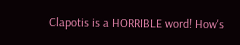Clapotis is a HORRIBLE word! How's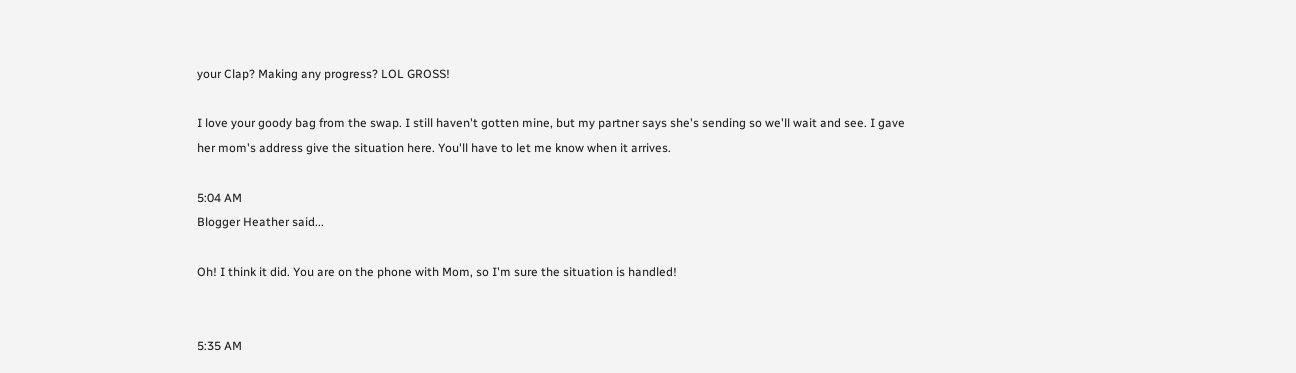your Clap? Making any progress? LOL GROSS!

I love your goody bag from the swap. I still haven't gotten mine, but my partner says she's sending so we'll wait and see. I gave her mom's address give the situation here. You'll have to let me know when it arrives.

5:04 AM
Blogger Heather said...

Oh! I think it did. You are on the phone with Mom, so I'm sure the situation is handled!


5:35 AM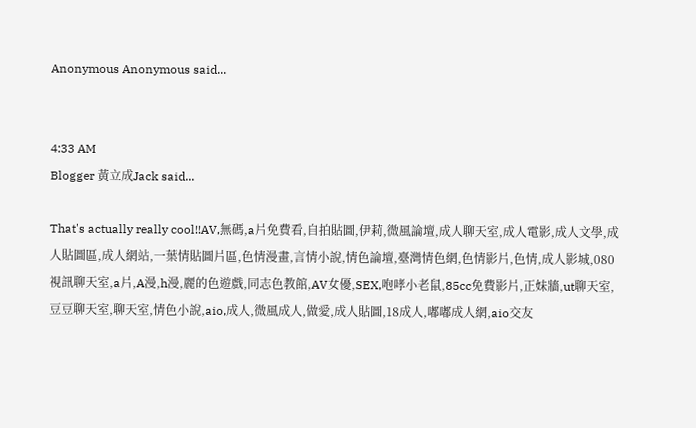Anonymous Anonymous said...


4:33 AM
Blogger 黃立成Jack said...

That's actually really cool!!AV,無碼,a片免費看,自拍貼圖,伊莉,微風論壇,成人聊天室,成人電影,成人文學,成人貼圖區,成人網站,一葉情貼圖片區,色情漫畫,言情小說,情色論壇,臺灣情色網,色情影片,色情,成人影城,080視訊聊天室,a片,A漫,h漫,麗的色遊戲,同志色教館,AV女優,SEX,咆哮小老鼠,85cc免費影片,正妹牆,ut聊天室,豆豆聊天室,聊天室,情色小說,aio,成人,微風成人,做愛,成人貼圖,18成人,嘟嘟成人網,aio交友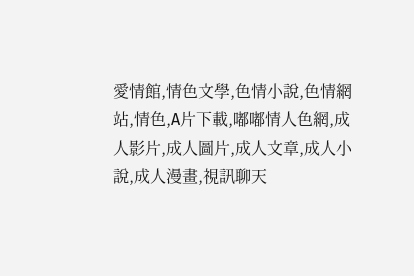愛情館,情色文學,色情小說,色情網站,情色,A片下載,嘟嘟情人色網,成人影片,成人圖片,成人文章,成人小說,成人漫畫,視訊聊天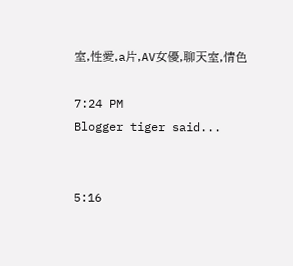室,性愛,a片,AV女優,聊天室,情色

7:24 PM
Blogger tiger said...


5:16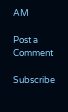AM

Post a Comment

Subscribe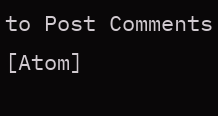to Post Comments [Atom]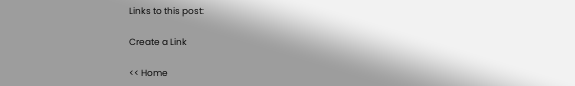Links to this post:

Create a Link

<< Home